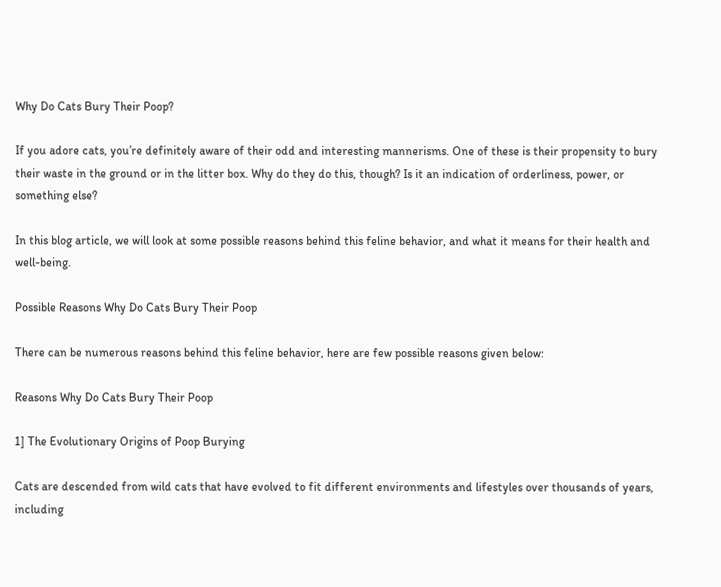Why Do Cats Bury Their Poop?

If you adore cats, you’re definitely aware of their odd and interesting mannerisms. One of these is their propensity to bury their waste in the ground or in the litter box. Why do they do this, though? Is it an indication of orderliness, power, or something else?

In this blog article, we will look at some possible reasons behind this feline behavior, and what it means for their health and well-being.

Possible Reasons Why Do Cats Bury Their Poop

There can be numerous reasons behind this feline behavior, here are few possible reasons given below:

Reasons Why Do Cats Bury Their Poop

1] The Evolutionary Origins of Poop Burying

Cats are descended from wild cats that have evolved to fit different environments and lifestyles over thousands of years, including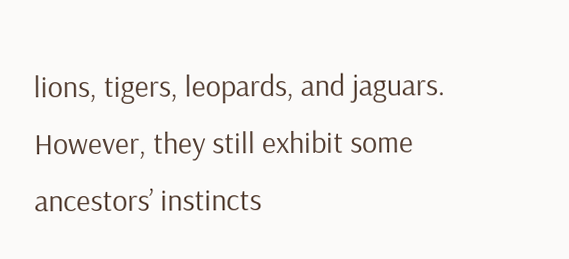lions, tigers, leopards, and jaguars. However, they still exhibit some ancestors’ instincts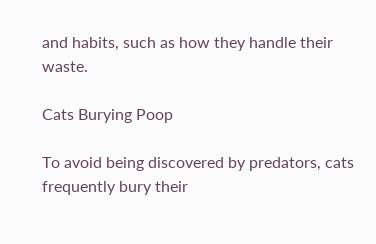and habits, such as how they handle their waste.

Cats Burying Poop

To avoid being discovered by predators, cats frequently bury their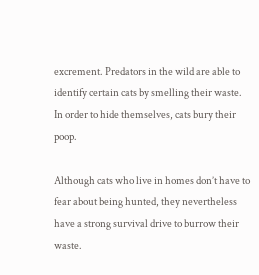excrement. Predators in the wild are able to identify certain cats by smelling their waste. In order to hide themselves, cats bury their poop.

Although cats who live in homes don’t have to fear about being hunted, they nevertheless have a strong survival drive to burrow their waste.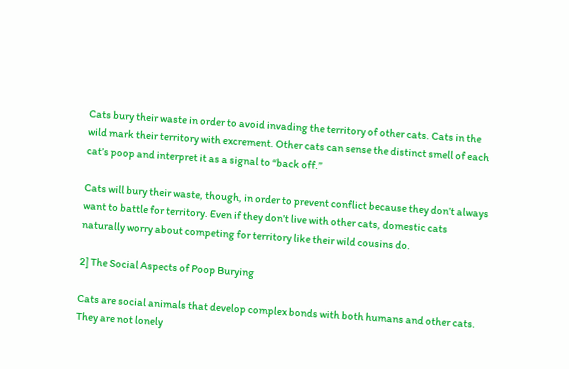Cats bury their waste in order to avoid invading the territory of other cats. Cats in the wild mark their territory with excrement. Other cats can sense the distinct smell of each cat’s poop and interpret it as a signal to “back off.”

Cats will bury their waste, though, in order to prevent conflict because they don’t always want to battle for territory. Even if they don’t live with other cats, domestic cats naturally worry about competing for territory like their wild cousins do.

2] The Social Aspects of Poop Burying

Cats are social animals that develop complex bonds with both humans and other cats. They are not lonely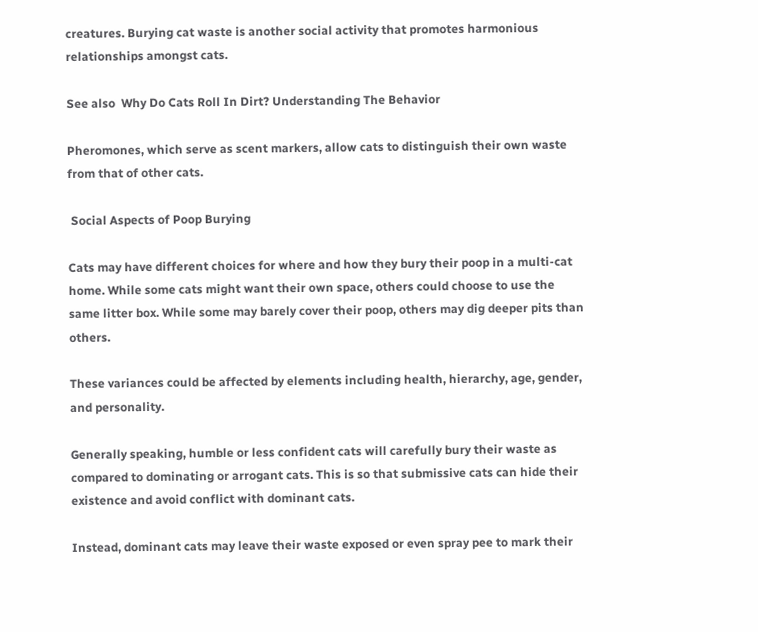creatures. Burying cat waste is another social activity that promotes harmonious relationships amongst cats.

See also  Why Do Cats Roll In Dirt? Understanding The Behavior

Pheromones, which serve as scent markers, allow cats to distinguish their own waste from that of other cats.

 Social Aspects of Poop Burying

Cats may have different choices for where and how they bury their poop in a multi-cat home. While some cats might want their own space, others could choose to use the same litter box. While some may barely cover their poop, others may dig deeper pits than others.

These variances could be affected by elements including health, hierarchy, age, gender, and personality.

Generally speaking, humble or less confident cats will carefully bury their waste as compared to dominating or arrogant cats. This is so that submissive cats can hide their existence and avoid conflict with dominant cats.

Instead, dominant cats may leave their waste exposed or even spray pee to mark their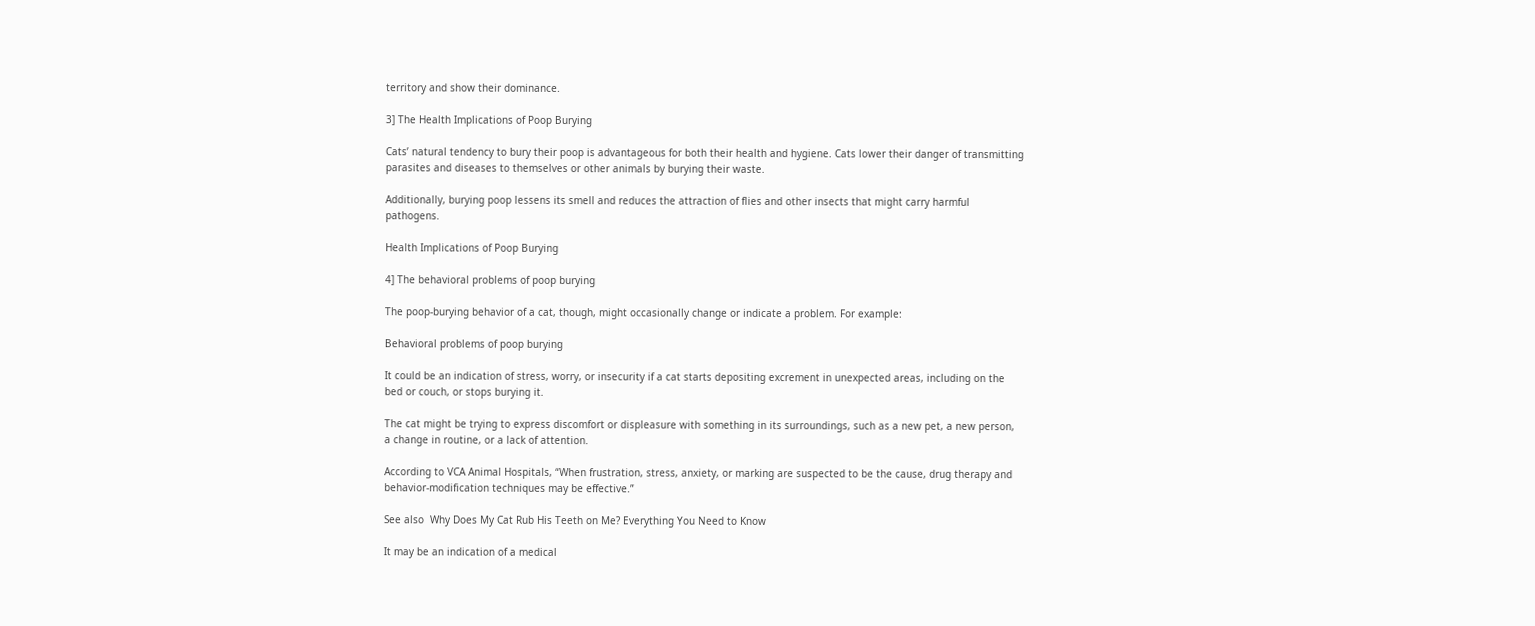territory and show their dominance.

3] The Health Implications of Poop Burying

Cats’ natural tendency to bury their poop is advantageous for both their health and hygiene. Cats lower their danger of transmitting parasites and diseases to themselves or other animals by burying their waste.

Additionally, burying poop lessens its smell and reduces the attraction of flies and other insects that might carry harmful pathogens.

Health Implications of Poop Burying

4] The behavioral problems of poop burying

The poop-burying behavior of a cat, though, might occasionally change or indicate a problem. For example:

Behavioral problems of poop burying

It could be an indication of stress, worry, or insecurity if a cat starts depositing excrement in unexpected areas, including on the bed or couch, or stops burying it.

The cat might be trying to express discomfort or displeasure with something in its surroundings, such as a new pet, a new person, a change in routine, or a lack of attention.

According to VCA Animal Hospitals, “When frustration, stress, anxiety, or marking are suspected to be the cause, drug therapy and behavior-modification techniques may be effective.”

See also  Why Does My Cat Rub His Teeth on Me? Everything You Need to Know

It may be an indication of a medical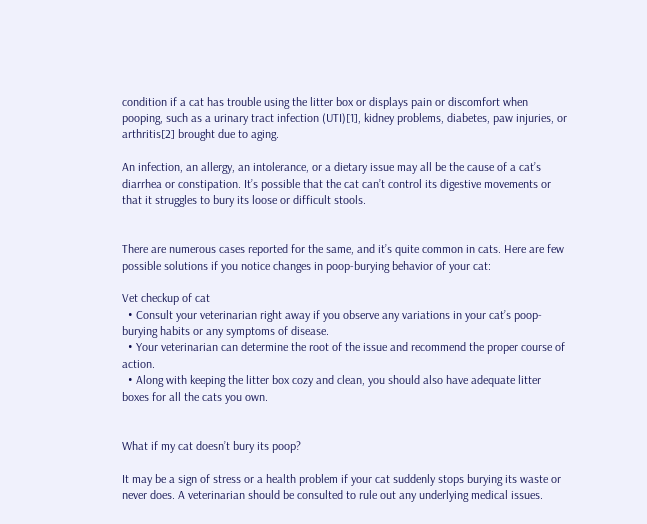condition if a cat has trouble using the litter box or displays pain or discomfort when pooping, such as a urinary tract infection (UTI)[1], kidney problems, diabetes, paw injuries, or arthritis[2] brought due to aging.

An infection, an allergy, an intolerance, or a dietary issue may all be the cause of a cat’s diarrhea or constipation. It’s possible that the cat can’t control its digestive movements or that it struggles to bury its loose or difficult stools.


There are numerous cases reported for the same, and it’s quite common in cats. Here are few possible solutions if you notice changes in poop-burying behavior of your cat:

Vet checkup of cat
  • Consult your veterinarian right away if you observe any variations in your cat’s poop-burying habits or any symptoms of disease.
  • Your veterinarian can determine the root of the issue and recommend the proper course of action.
  • Along with keeping the litter box cozy and clean, you should also have adequate litter boxes for all the cats you own.


What if my cat doesn’t bury its poop?

It may be a sign of stress or a health problem if your cat suddenly stops burying its waste or never does. A veterinarian should be consulted to rule out any underlying medical issues.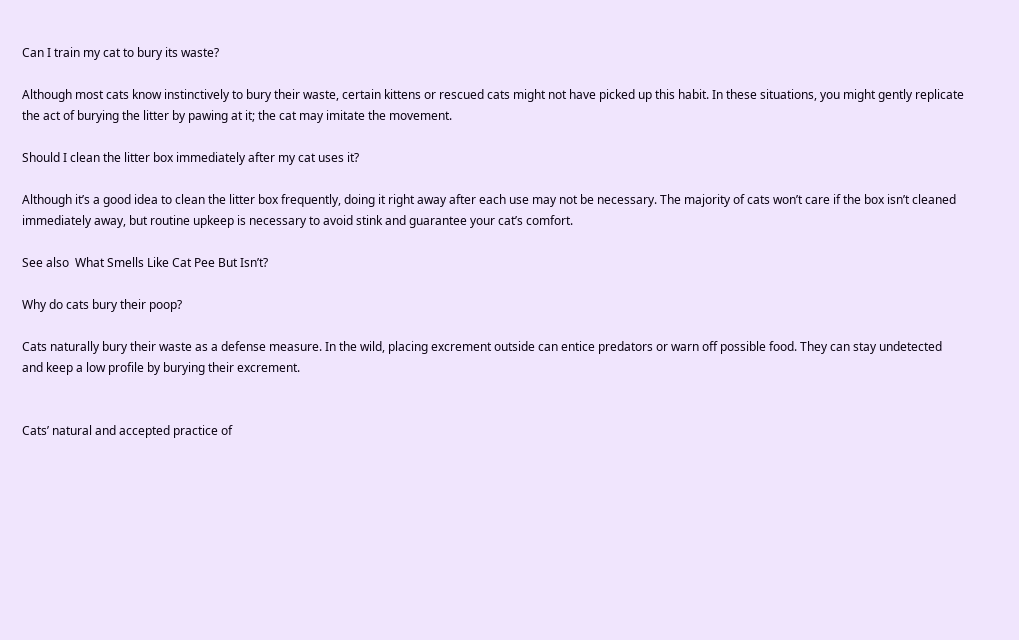Can I train my cat to bury its waste?

Although most cats know instinctively to bury their waste, certain kittens or rescued cats might not have picked up this habit. In these situations, you might gently replicate the act of burying the litter by pawing at it; the cat may imitate the movement.

Should I clean the litter box immediately after my cat uses it?

Although it’s a good idea to clean the litter box frequently, doing it right away after each use may not be necessary. The majority of cats won’t care if the box isn’t cleaned immediately away, but routine upkeep is necessary to avoid stink and guarantee your cat’s comfort.

See also  What Smells Like Cat Pee But Isn’t?

Why do cats bury their poop?

Cats naturally bury their waste as a defense measure. In the wild, placing excrement outside can entice predators or warn off possible food. They can stay undetected and keep a low profile by burying their excrement.


Cats’ natural and accepted practice of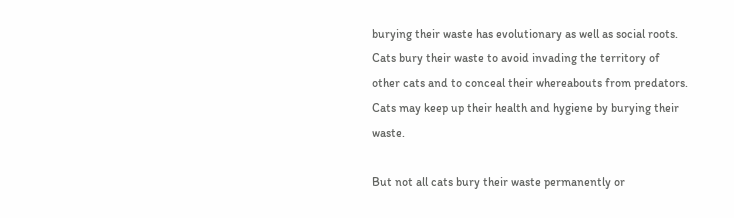burying their waste has evolutionary as well as social roots. Cats bury their waste to avoid invading the territory of other cats and to conceal their whereabouts from predators. Cats may keep up their health and hygiene by burying their waste.

But not all cats bury their waste permanently or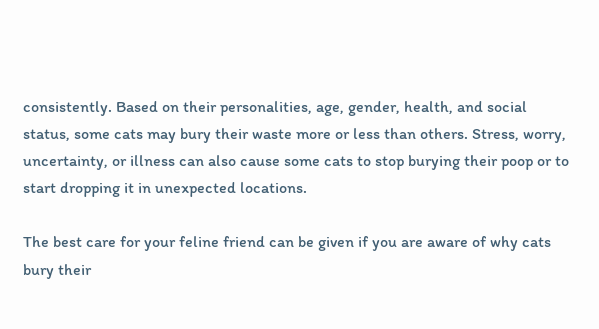consistently. Based on their personalities, age, gender, health, and social status, some cats may bury their waste more or less than others. Stress, worry, uncertainty, or illness can also cause some cats to stop burying their poop or to start dropping it in unexpected locations.

The best care for your feline friend can be given if you are aware of why cats bury their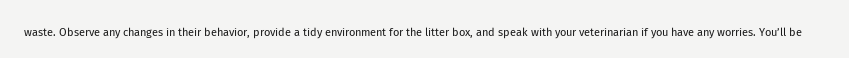waste. Observe any changes in their behavior, provide a tidy environment for the litter box, and speak with your veterinarian if you have any worries. You’ll be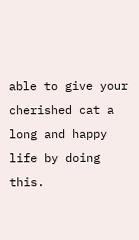able to give your cherished cat a long and happy life by doing this.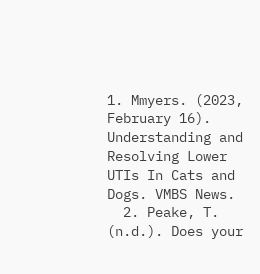1. Mmyers. (2023, February 16). Understanding and Resolving Lower UTIs In Cats and Dogs. VMBS News.
  2. Peake, T. (n.d.). Does your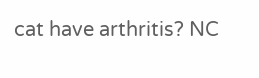cat have arthritis? NC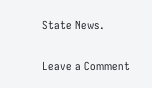State News.

Leave a Comment